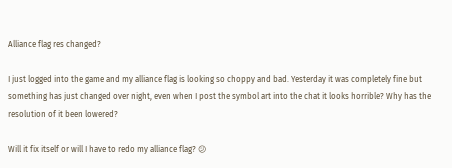Alliance flag res changed?

I just logged into the game and my alliance flag is looking so choppy and bad. Yesterday it was completely fine but something has just changed over night, even when I post the symbol art into the chat it looks horrible? Why has the resolution of it been lowered?

Will it fix itself or will I have to redo my alliance flag? 😕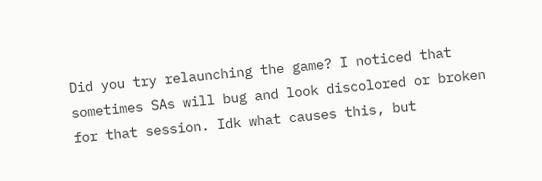Did you try relaunching the game? I noticed that sometimes SAs will bug and look discolored or broken for that session. Idk what causes this, but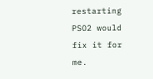restarting PSO2 would fix it for me.